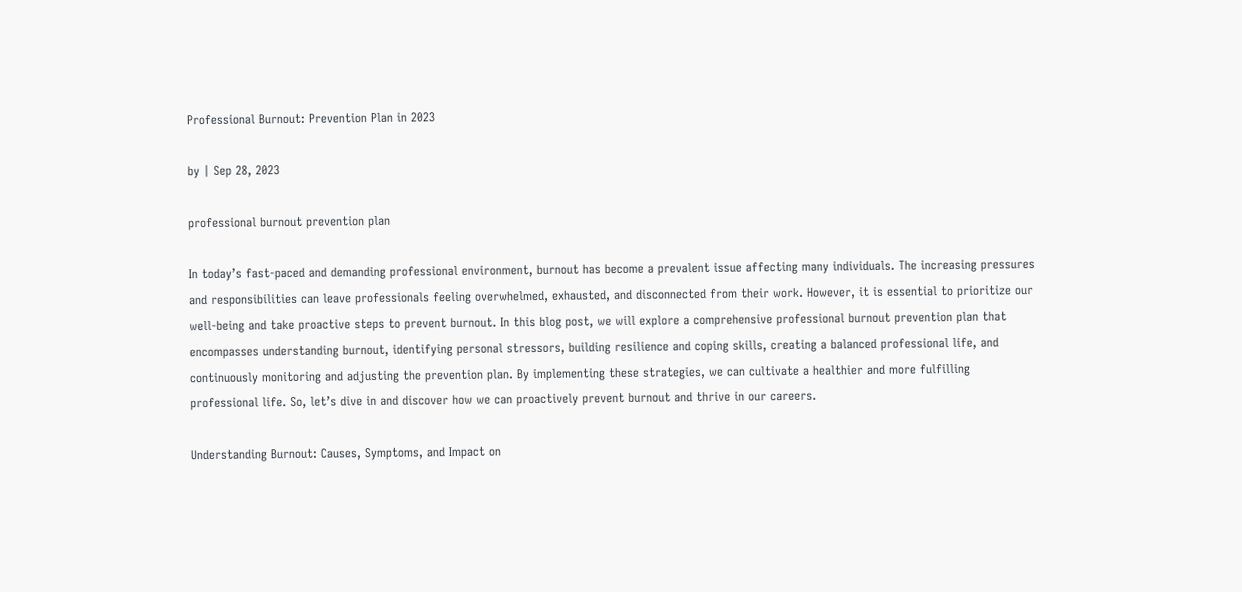Professional Burnout: Prevention Plan in 2023

by | Sep 28, 2023

professional burnout prevention plan

In today’s fast-paced and demanding professional environment, burnout has become a prevalent issue affecting many individuals. The increasing pressures and responsibilities can leave professionals feeling overwhelmed, exhausted, and disconnected from their work. However, it is essential to prioritize our well-being and take proactive steps to prevent burnout. In this blog post, we will explore a comprehensive professional burnout prevention plan that encompasses understanding burnout, identifying personal stressors, building resilience and coping skills, creating a balanced professional life, and continuously monitoring and adjusting the prevention plan. By implementing these strategies, we can cultivate a healthier and more fulfilling professional life. So, let’s dive in and discover how we can proactively prevent burnout and thrive in our careers.

Understanding Burnout: Causes, Symptoms, and Impact on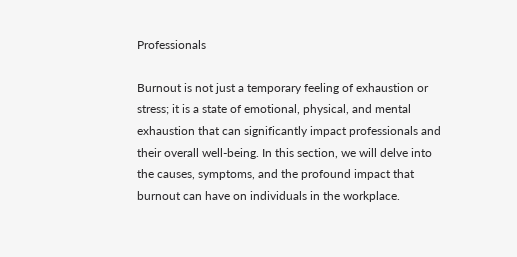Professionals

Burnout is not just a temporary feeling of exhaustion or stress; it is a state of emotional, physical, and mental exhaustion that can significantly impact professionals and their overall well-being. In this section, we will delve into the causes, symptoms, and the profound impact that burnout can have on individuals in the workplace.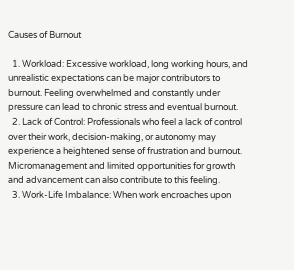Causes of Burnout

  1. Workload: Excessive workload, long working hours, and unrealistic expectations can be major contributors to burnout. Feeling overwhelmed and constantly under pressure can lead to chronic stress and eventual burnout.
  2. Lack of Control: Professionals who feel a lack of control over their work, decision-making, or autonomy may experience a heightened sense of frustration and burnout. Micromanagement and limited opportunities for growth and advancement can also contribute to this feeling.
  3. Work-Life Imbalance: When work encroaches upon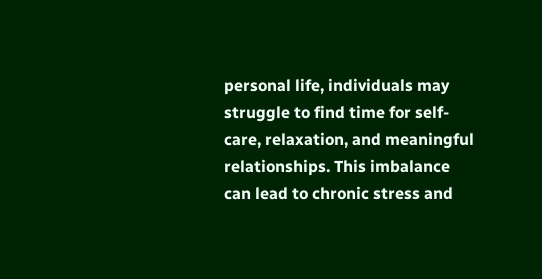personal life, individuals may struggle to find time for self-care, relaxation, and meaningful relationships. This imbalance can lead to chronic stress and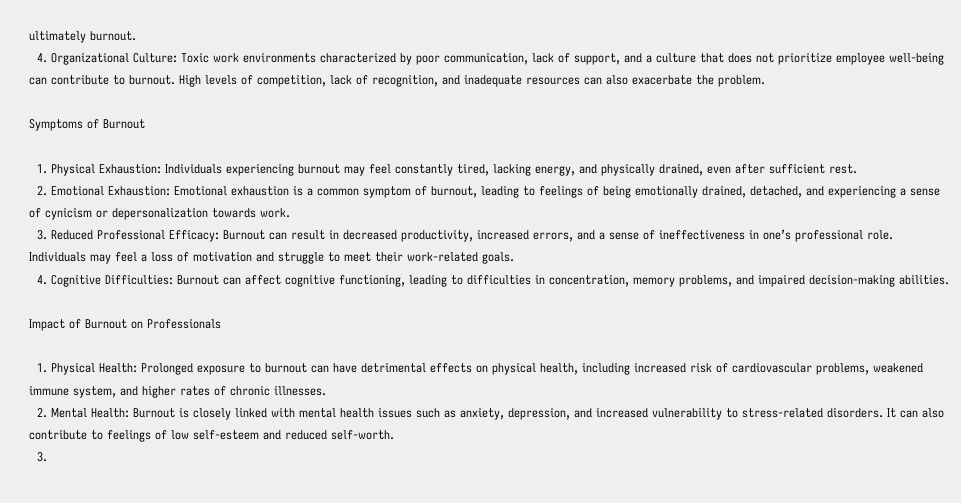ultimately burnout.
  4. Organizational Culture: Toxic work environments characterized by poor communication, lack of support, and a culture that does not prioritize employee well-being can contribute to burnout. High levels of competition, lack of recognition, and inadequate resources can also exacerbate the problem.

Symptoms of Burnout

  1. Physical Exhaustion: Individuals experiencing burnout may feel constantly tired, lacking energy, and physically drained, even after sufficient rest.
  2. Emotional Exhaustion: Emotional exhaustion is a common symptom of burnout, leading to feelings of being emotionally drained, detached, and experiencing a sense of cynicism or depersonalization towards work.
  3. Reduced Professional Efficacy: Burnout can result in decreased productivity, increased errors, and a sense of ineffectiveness in one’s professional role. Individuals may feel a loss of motivation and struggle to meet their work-related goals.
  4. Cognitive Difficulties: Burnout can affect cognitive functioning, leading to difficulties in concentration, memory problems, and impaired decision-making abilities.

Impact of Burnout on Professionals

  1. Physical Health: Prolonged exposure to burnout can have detrimental effects on physical health, including increased risk of cardiovascular problems, weakened immune system, and higher rates of chronic illnesses.
  2. Mental Health: Burnout is closely linked with mental health issues such as anxiety, depression, and increased vulnerability to stress-related disorders. It can also contribute to feelings of low self-esteem and reduced self-worth.
  3.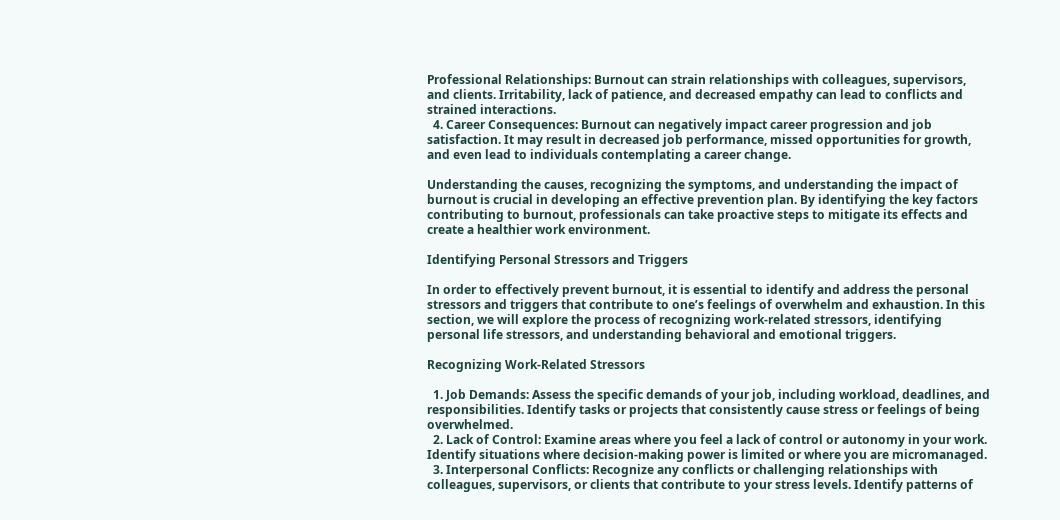Professional Relationships: Burnout can strain relationships with colleagues, supervisors, and clients. Irritability, lack of patience, and decreased empathy can lead to conflicts and strained interactions.
  4. Career Consequences: Burnout can negatively impact career progression and job satisfaction. It may result in decreased job performance, missed opportunities for growth, and even lead to individuals contemplating a career change.

Understanding the causes, recognizing the symptoms, and understanding the impact of burnout is crucial in developing an effective prevention plan. By identifying the key factors contributing to burnout, professionals can take proactive steps to mitigate its effects and create a healthier work environment.

Identifying Personal Stressors and Triggers

In order to effectively prevent burnout, it is essential to identify and address the personal stressors and triggers that contribute to one’s feelings of overwhelm and exhaustion. In this section, we will explore the process of recognizing work-related stressors, identifying personal life stressors, and understanding behavioral and emotional triggers.

Recognizing Work-Related Stressors

  1. Job Demands: Assess the specific demands of your job, including workload, deadlines, and responsibilities. Identify tasks or projects that consistently cause stress or feelings of being overwhelmed.
  2. Lack of Control: Examine areas where you feel a lack of control or autonomy in your work. Identify situations where decision-making power is limited or where you are micromanaged.
  3. Interpersonal Conflicts: Recognize any conflicts or challenging relationships with colleagues, supervisors, or clients that contribute to your stress levels. Identify patterns of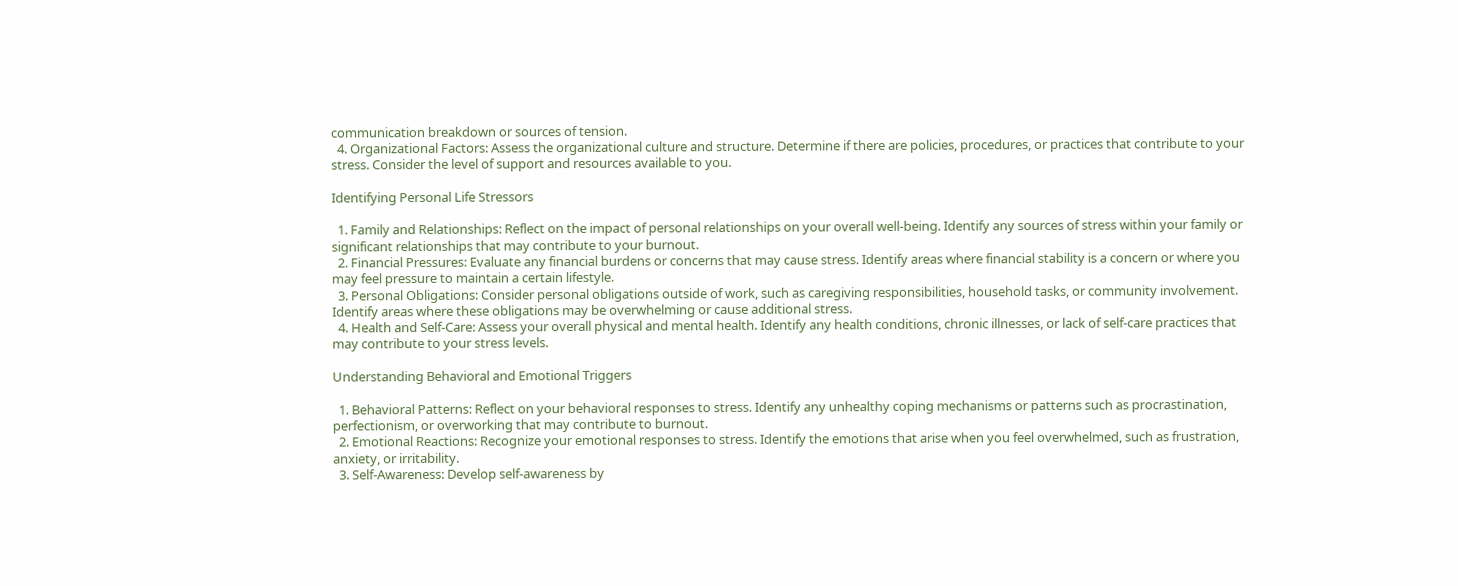communication breakdown or sources of tension.
  4. Organizational Factors: Assess the organizational culture and structure. Determine if there are policies, procedures, or practices that contribute to your stress. Consider the level of support and resources available to you.

Identifying Personal Life Stressors

  1. Family and Relationships: Reflect on the impact of personal relationships on your overall well-being. Identify any sources of stress within your family or significant relationships that may contribute to your burnout.
  2. Financial Pressures: Evaluate any financial burdens or concerns that may cause stress. Identify areas where financial stability is a concern or where you may feel pressure to maintain a certain lifestyle.
  3. Personal Obligations: Consider personal obligations outside of work, such as caregiving responsibilities, household tasks, or community involvement. Identify areas where these obligations may be overwhelming or cause additional stress.
  4. Health and Self-Care: Assess your overall physical and mental health. Identify any health conditions, chronic illnesses, or lack of self-care practices that may contribute to your stress levels.

Understanding Behavioral and Emotional Triggers

  1. Behavioral Patterns: Reflect on your behavioral responses to stress. Identify any unhealthy coping mechanisms or patterns such as procrastination, perfectionism, or overworking that may contribute to burnout.
  2. Emotional Reactions: Recognize your emotional responses to stress. Identify the emotions that arise when you feel overwhelmed, such as frustration, anxiety, or irritability.
  3. Self-Awareness: Develop self-awareness by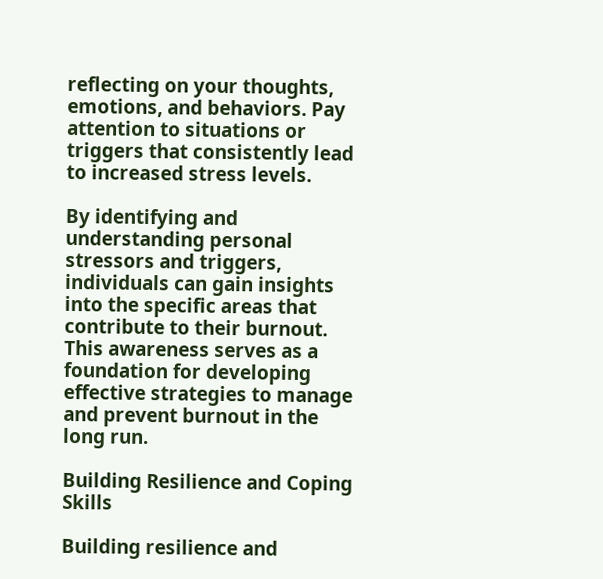reflecting on your thoughts, emotions, and behaviors. Pay attention to situations or triggers that consistently lead to increased stress levels.

By identifying and understanding personal stressors and triggers, individuals can gain insights into the specific areas that contribute to their burnout. This awareness serves as a foundation for developing effective strategies to manage and prevent burnout in the long run.

Building Resilience and Coping Skills

Building resilience and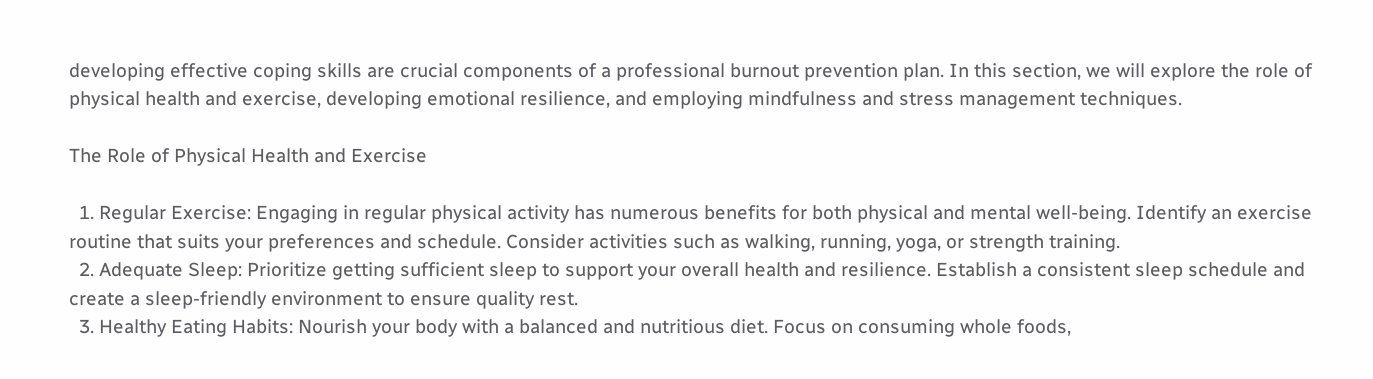developing effective coping skills are crucial components of a professional burnout prevention plan. In this section, we will explore the role of physical health and exercise, developing emotional resilience, and employing mindfulness and stress management techniques.

The Role of Physical Health and Exercise

  1. Regular Exercise: Engaging in regular physical activity has numerous benefits for both physical and mental well-being. Identify an exercise routine that suits your preferences and schedule. Consider activities such as walking, running, yoga, or strength training.
  2. Adequate Sleep: Prioritize getting sufficient sleep to support your overall health and resilience. Establish a consistent sleep schedule and create a sleep-friendly environment to ensure quality rest.
  3. Healthy Eating Habits: Nourish your body with a balanced and nutritious diet. Focus on consuming whole foods,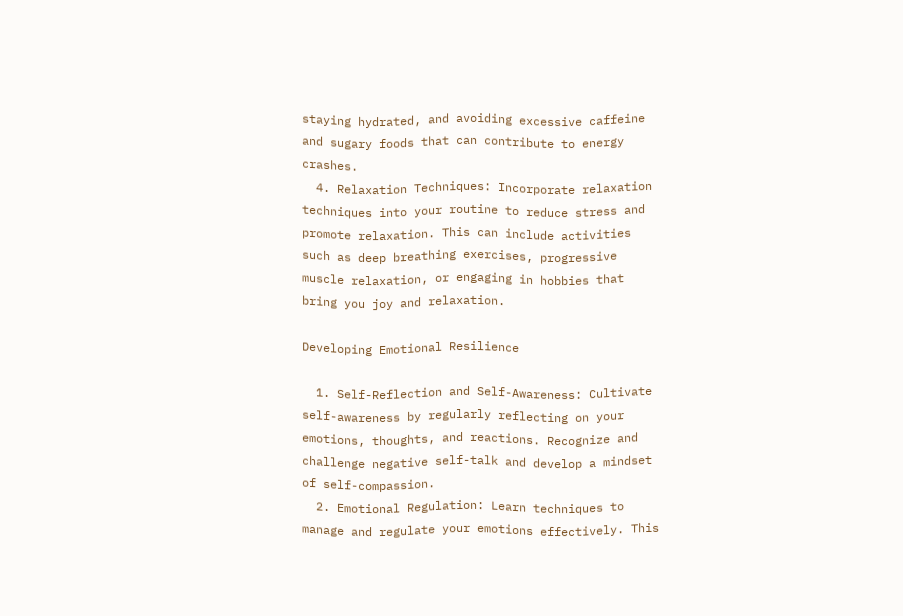staying hydrated, and avoiding excessive caffeine and sugary foods that can contribute to energy crashes.
  4. Relaxation Techniques: Incorporate relaxation techniques into your routine to reduce stress and promote relaxation. This can include activities such as deep breathing exercises, progressive muscle relaxation, or engaging in hobbies that bring you joy and relaxation.

Developing Emotional Resilience

  1. Self-Reflection and Self-Awareness: Cultivate self-awareness by regularly reflecting on your emotions, thoughts, and reactions. Recognize and challenge negative self-talk and develop a mindset of self-compassion.
  2. Emotional Regulation: Learn techniques to manage and regulate your emotions effectively. This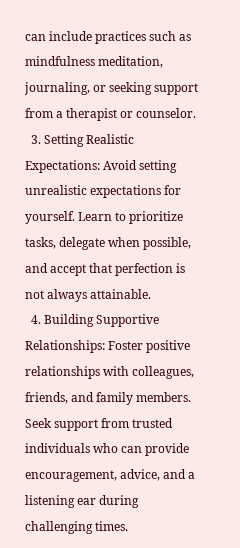can include practices such as mindfulness meditation, journaling, or seeking support from a therapist or counselor.
  3. Setting Realistic Expectations: Avoid setting unrealistic expectations for yourself. Learn to prioritize tasks, delegate when possible, and accept that perfection is not always attainable.
  4. Building Supportive Relationships: Foster positive relationships with colleagues, friends, and family members. Seek support from trusted individuals who can provide encouragement, advice, and a listening ear during challenging times.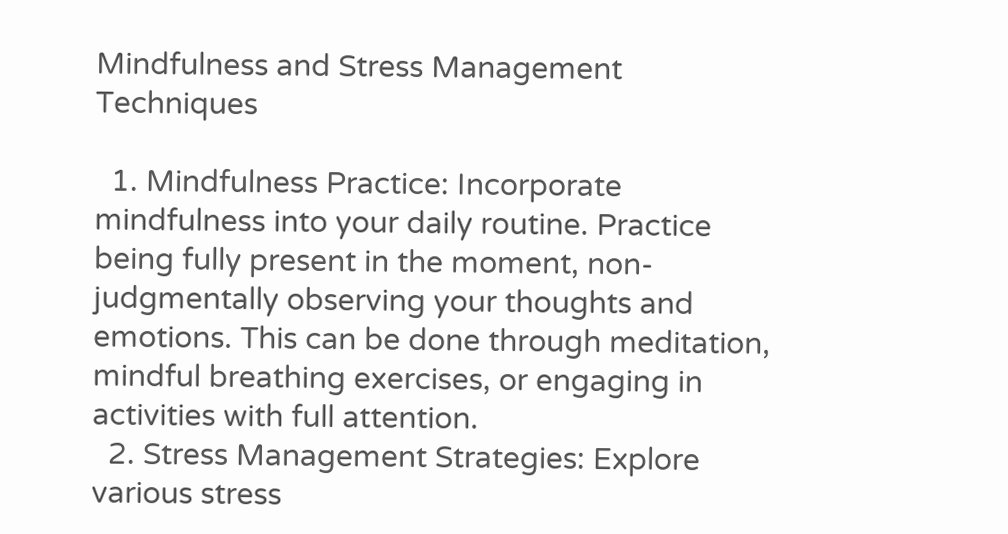Mindfulness and Stress Management Techniques

  1. Mindfulness Practice: Incorporate mindfulness into your daily routine. Practice being fully present in the moment, non-judgmentally observing your thoughts and emotions. This can be done through meditation, mindful breathing exercises, or engaging in activities with full attention.
  2. Stress Management Strategies: Explore various stress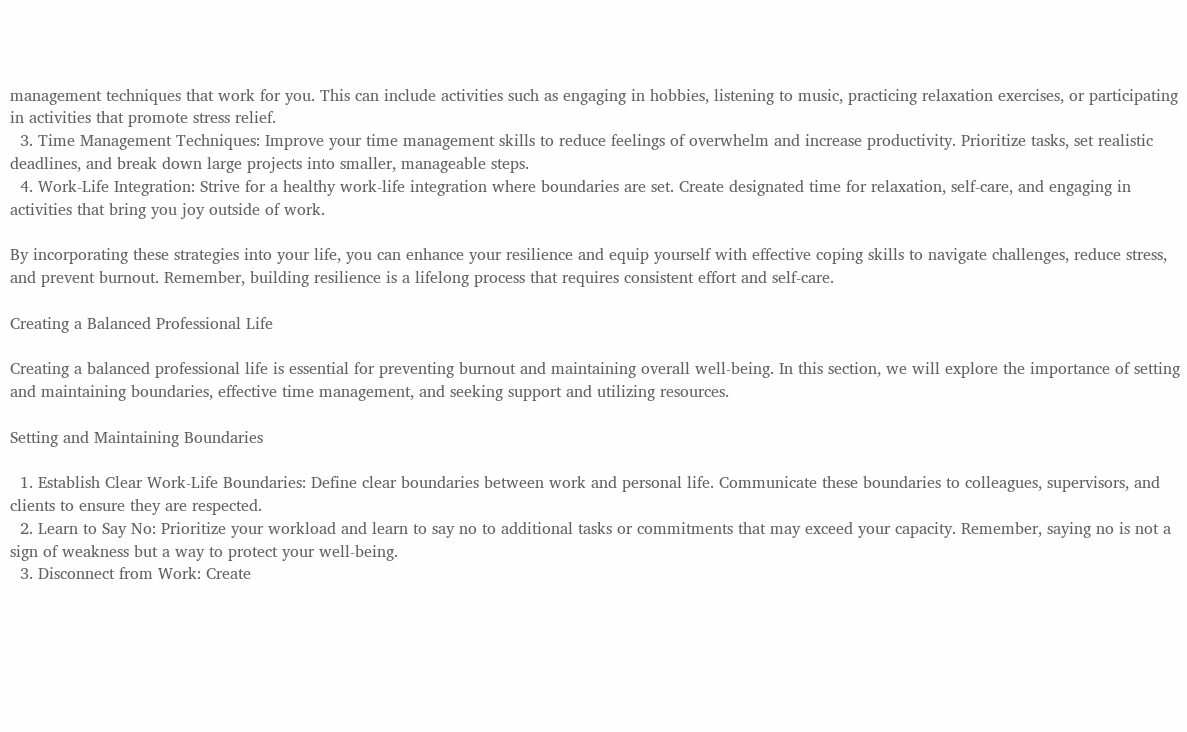management techniques that work for you. This can include activities such as engaging in hobbies, listening to music, practicing relaxation exercises, or participating in activities that promote stress relief.
  3. Time Management Techniques: Improve your time management skills to reduce feelings of overwhelm and increase productivity. Prioritize tasks, set realistic deadlines, and break down large projects into smaller, manageable steps.
  4. Work-Life Integration: Strive for a healthy work-life integration where boundaries are set. Create designated time for relaxation, self-care, and engaging in activities that bring you joy outside of work.

By incorporating these strategies into your life, you can enhance your resilience and equip yourself with effective coping skills to navigate challenges, reduce stress, and prevent burnout. Remember, building resilience is a lifelong process that requires consistent effort and self-care.

Creating a Balanced Professional Life

Creating a balanced professional life is essential for preventing burnout and maintaining overall well-being. In this section, we will explore the importance of setting and maintaining boundaries, effective time management, and seeking support and utilizing resources.

Setting and Maintaining Boundaries

  1. Establish Clear Work-Life Boundaries: Define clear boundaries between work and personal life. Communicate these boundaries to colleagues, supervisors, and clients to ensure they are respected.
  2. Learn to Say No: Prioritize your workload and learn to say no to additional tasks or commitments that may exceed your capacity. Remember, saying no is not a sign of weakness but a way to protect your well-being.
  3. Disconnect from Work: Create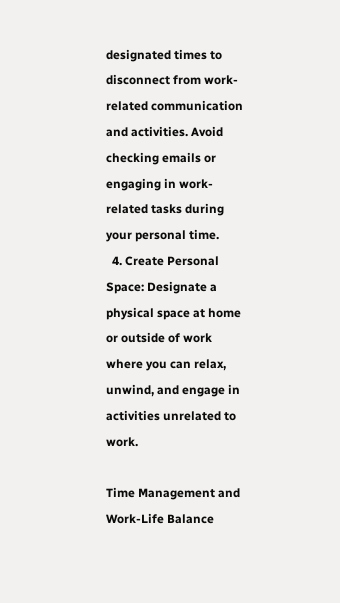designated times to disconnect from work-related communication and activities. Avoid checking emails or engaging in work-related tasks during your personal time.
  4. Create Personal Space: Designate a physical space at home or outside of work where you can relax, unwind, and engage in activities unrelated to work.

Time Management and Work-Life Balance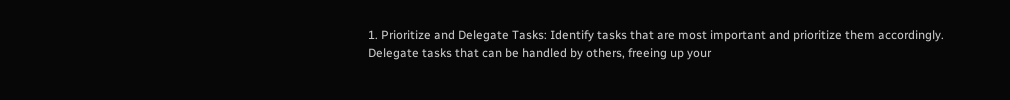1. Prioritize and Delegate Tasks: Identify tasks that are most important and prioritize them accordingly. Delegate tasks that can be handled by others, freeing up your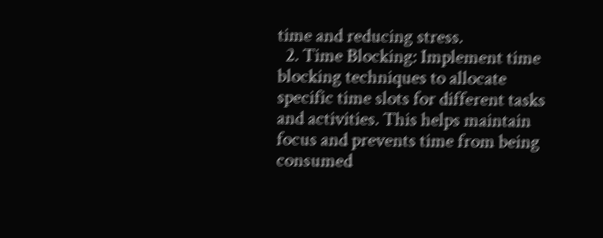time and reducing stress.
  2. Time Blocking: Implement time blocking techniques to allocate specific time slots for different tasks and activities. This helps maintain focus and prevents time from being consumed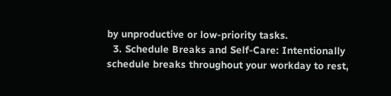by unproductive or low-priority tasks.
  3. Schedule Breaks and Self-Care: Intentionally schedule breaks throughout your workday to rest,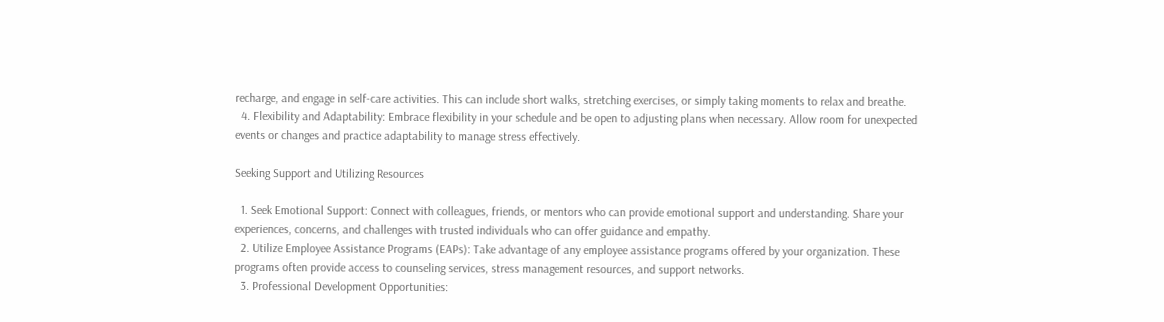recharge, and engage in self-care activities. This can include short walks, stretching exercises, or simply taking moments to relax and breathe.
  4. Flexibility and Adaptability: Embrace flexibility in your schedule and be open to adjusting plans when necessary. Allow room for unexpected events or changes and practice adaptability to manage stress effectively.

Seeking Support and Utilizing Resources

  1. Seek Emotional Support: Connect with colleagues, friends, or mentors who can provide emotional support and understanding. Share your experiences, concerns, and challenges with trusted individuals who can offer guidance and empathy.
  2. Utilize Employee Assistance Programs (EAPs): Take advantage of any employee assistance programs offered by your organization. These programs often provide access to counseling services, stress management resources, and support networks.
  3. Professional Development Opportunities: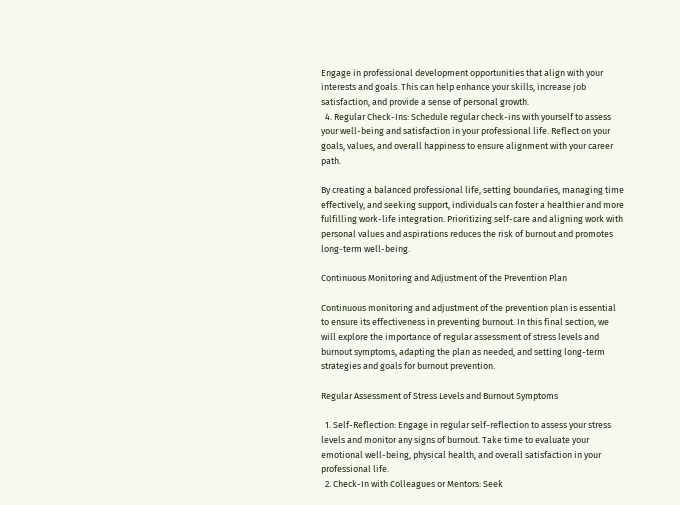Engage in professional development opportunities that align with your interests and goals. This can help enhance your skills, increase job satisfaction, and provide a sense of personal growth.
  4. Regular Check-Ins: Schedule regular check-ins with yourself to assess your well-being and satisfaction in your professional life. Reflect on your goals, values, and overall happiness to ensure alignment with your career path.

By creating a balanced professional life, setting boundaries, managing time effectively, and seeking support, individuals can foster a healthier and more fulfilling work-life integration. Prioritizing self-care and aligning work with personal values and aspirations reduces the risk of burnout and promotes long-term well-being.

Continuous Monitoring and Adjustment of the Prevention Plan

Continuous monitoring and adjustment of the prevention plan is essential to ensure its effectiveness in preventing burnout. In this final section, we will explore the importance of regular assessment of stress levels and burnout symptoms, adapting the plan as needed, and setting long-term strategies and goals for burnout prevention.

Regular Assessment of Stress Levels and Burnout Symptoms

  1. Self-Reflection: Engage in regular self-reflection to assess your stress levels and monitor any signs of burnout. Take time to evaluate your emotional well-being, physical health, and overall satisfaction in your professional life.
  2. Check-In with Colleagues or Mentors: Seek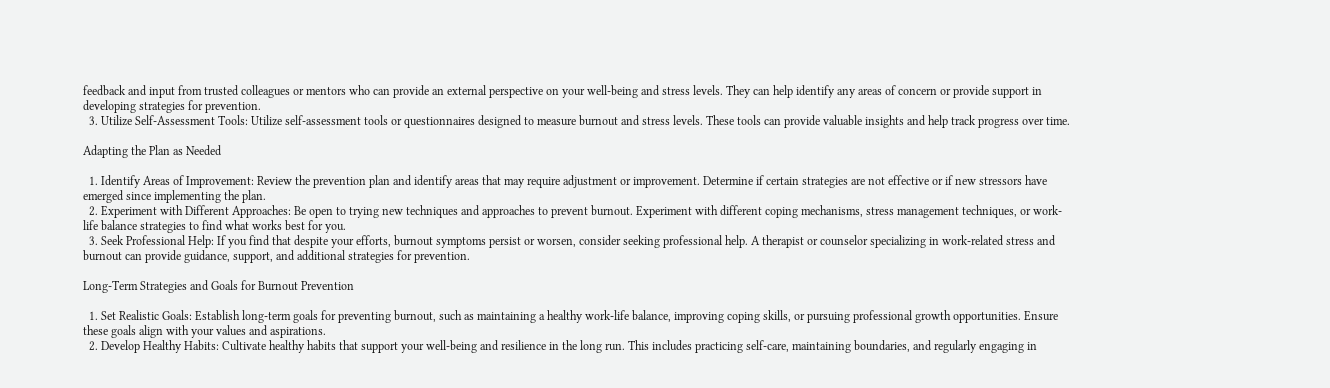feedback and input from trusted colleagues or mentors who can provide an external perspective on your well-being and stress levels. They can help identify any areas of concern or provide support in developing strategies for prevention.
  3. Utilize Self-Assessment Tools: Utilize self-assessment tools or questionnaires designed to measure burnout and stress levels. These tools can provide valuable insights and help track progress over time.

Adapting the Plan as Needed

  1. Identify Areas of Improvement: Review the prevention plan and identify areas that may require adjustment or improvement. Determine if certain strategies are not effective or if new stressors have emerged since implementing the plan.
  2. Experiment with Different Approaches: Be open to trying new techniques and approaches to prevent burnout. Experiment with different coping mechanisms, stress management techniques, or work-life balance strategies to find what works best for you.
  3. Seek Professional Help: If you find that despite your efforts, burnout symptoms persist or worsen, consider seeking professional help. A therapist or counselor specializing in work-related stress and burnout can provide guidance, support, and additional strategies for prevention.

Long-Term Strategies and Goals for Burnout Prevention

  1. Set Realistic Goals: Establish long-term goals for preventing burnout, such as maintaining a healthy work-life balance, improving coping skills, or pursuing professional growth opportunities. Ensure these goals align with your values and aspirations.
  2. Develop Healthy Habits: Cultivate healthy habits that support your well-being and resilience in the long run. This includes practicing self-care, maintaining boundaries, and regularly engaging in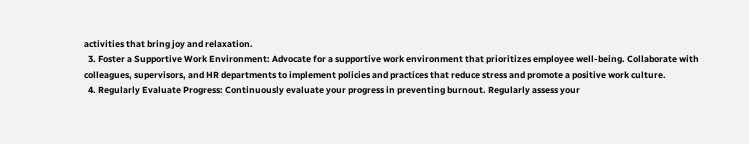activities that bring joy and relaxation.
  3. Foster a Supportive Work Environment: Advocate for a supportive work environment that prioritizes employee well-being. Collaborate with colleagues, supervisors, and HR departments to implement policies and practices that reduce stress and promote a positive work culture.
  4. Regularly Evaluate Progress: Continuously evaluate your progress in preventing burnout. Regularly assess your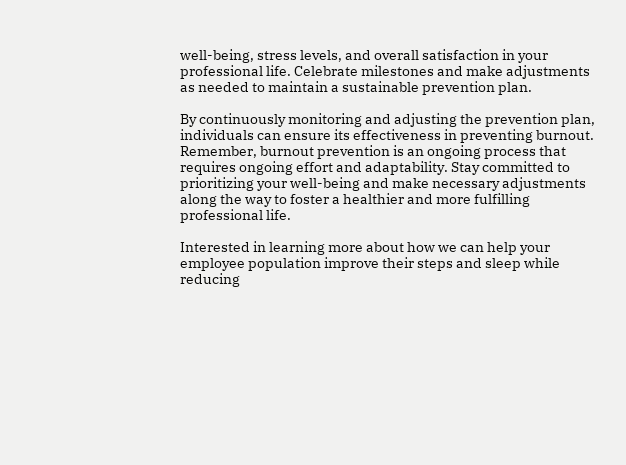well-being, stress levels, and overall satisfaction in your professional life. Celebrate milestones and make adjustments as needed to maintain a sustainable prevention plan.

By continuously monitoring and adjusting the prevention plan, individuals can ensure its effectiveness in preventing burnout. Remember, burnout prevention is an ongoing process that requires ongoing effort and adaptability. Stay committed to prioritizing your well-being and make necessary adjustments along the way to foster a healthier and more fulfilling professional life.

Interested in learning more about how we can help your employee population improve their steps and sleep while reducing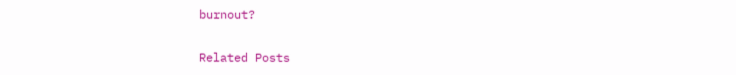burnout?

Related Posts